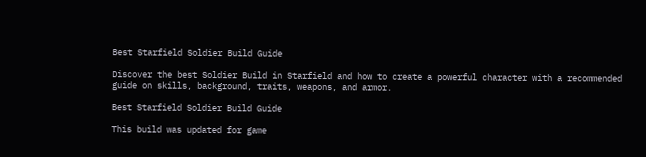Best Starfield Soldier Build Guide

Discover the best Soldier Build in Starfield and how to create a powerful character with a recommended guide on skills, background, traits, weapons, and armor.

Best Starfield Soldier Build Guide

This build was updated for game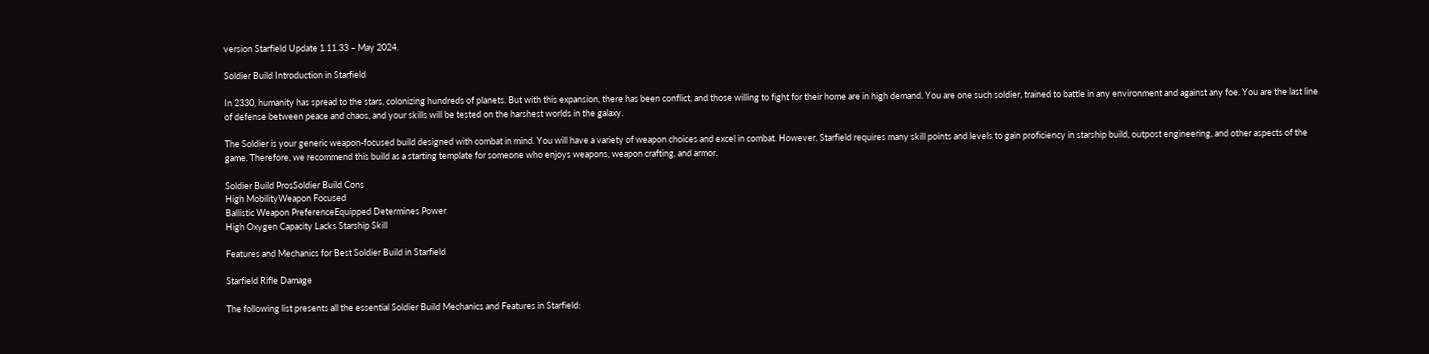version Starfield Update 1.11.33 – May 2024.

Soldier Build Introduction in Starfield

In 2330, humanity has spread to the stars, colonizing hundreds of planets. But with this expansion, there has been conflict, and those willing to fight for their home are in high demand. You are one such soldier, trained to battle in any environment and against any foe. You are the last line of defense between peace and chaos, and your skills will be tested on the harshest worlds in the galaxy.

The Soldier is your generic weapon-focused build designed with combat in mind. You will have a variety of weapon choices and excel in combat. However, Starfield requires many skill points and levels to gain proficiency in starship build, outpost engineering, and other aspects of the game. Therefore, we recommend this build as a starting template for someone who enjoys weapons, weapon crafting, and armor.

Soldier Build ProsSoldier Build Cons
High MobilityWeapon Focused
Ballistic Weapon PreferenceEquipped Determines Power
High Oxygen Capacity Lacks Starship Skill

Features and Mechanics for Best Soldier Build in Starfield

Starfield Rifle Damage

The following list presents all the essential Soldier Build Mechanics and Features in Starfield: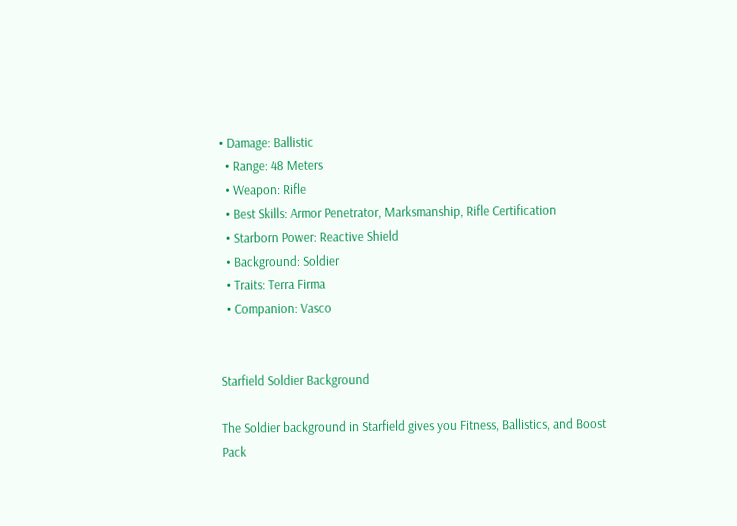• Damage: Ballistic
  • Range: 48 Meters
  • Weapon: Rifle
  • Best Skills: Armor Penetrator, Marksmanship, Rifle Certification
  • Starborn Power: Reactive Shield
  • Background: Soldier
  • Traits: Terra Firma
  • Companion: Vasco


Starfield Soldier Background

The Soldier background in Starfield gives you Fitness, Ballistics, and Boost Pack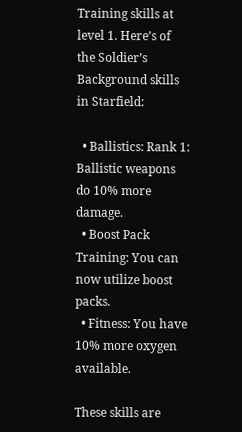Training skills at level 1. Here’s of the Soldier’s Background skills in Starfield:

  • Ballistics: Rank 1: Ballistic weapons do 10% more damage.
  • Boost Pack Training: You can now utilize boost packs.
  • Fitness: You have 10% more oxygen available.

These skills are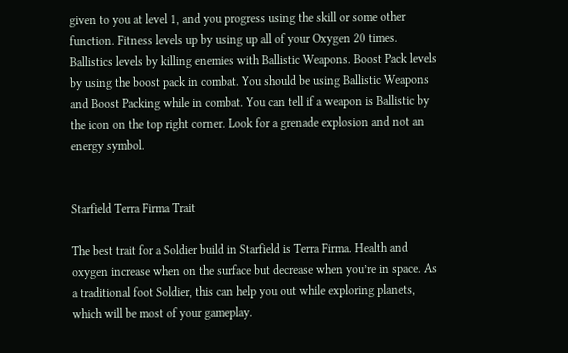given to you at level 1, and you progress using the skill or some other function. Fitness levels up by using up all of your Oxygen 20 times. Ballistics levels by killing enemies with Ballistic Weapons. Boost Pack levels by using the boost pack in combat. You should be using Ballistic Weapons and Boost Packing while in combat. You can tell if a weapon is Ballistic by the icon on the top right corner. Look for a grenade explosion and not an energy symbol.


Starfield Terra Firma Trait

The best trait for a Soldier build in Starfield is Terra Firma. Health and oxygen increase when on the surface but decrease when you’re in space. As a traditional foot Soldier, this can help you out while exploring planets, which will be most of your gameplay.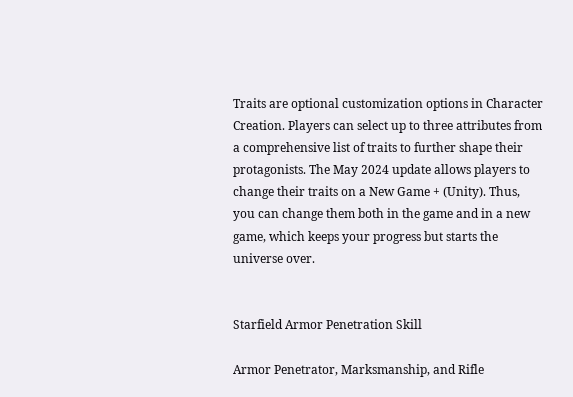Traits are optional customization options in Character Creation. Players can select up to three attributes from a comprehensive list of traits to further shape their protagonists. The May 2024 update allows players to change their traits on a New Game + (Unity). Thus, you can change them both in the game and in a new game, which keeps your progress but starts the universe over.


Starfield Armor Penetration Skill

Armor Penetrator, Marksmanship, and Rifle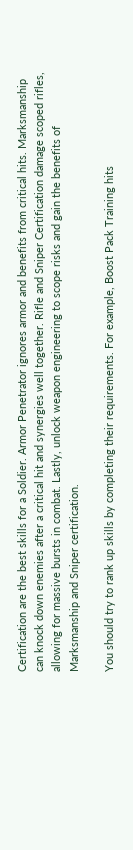Certification are the best skills for a Soldier. Armor Penetrator ignores armor and benefits from critical hits. Marksmanship can knock down enemies after a critical hit and synergies well together. Rifle and Sniper Certification damage scoped rifles, allowing for massive bursts in combat. Lastly, unlock weapon engineering to scope risks and gain the benefits of Marksmanship and Sniper certification.

You should try to rank up skills by completing their requirements. For example, Boost Pack Training hits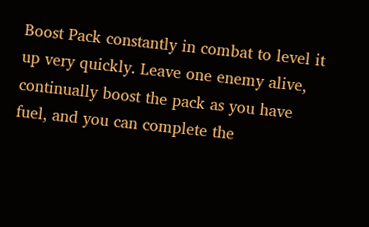Boost Pack constantly in combat to level it up very quickly. Leave one enemy alive, continually boost the pack as you have fuel, and you can complete the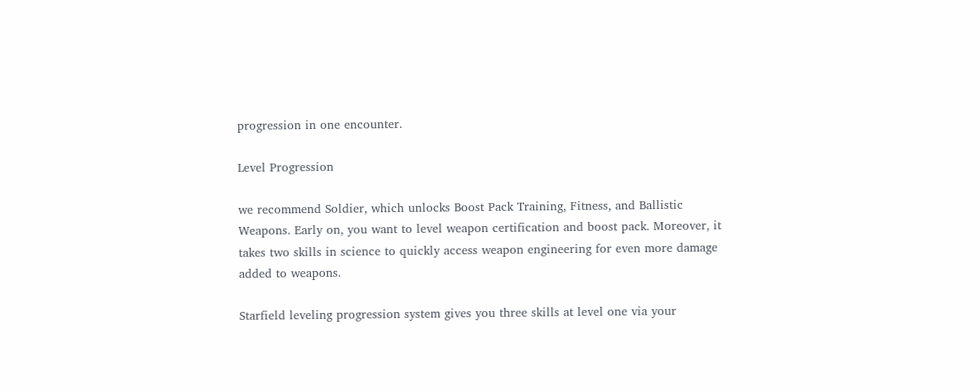progression in one encounter.

Level Progression

we recommend Soldier, which unlocks Boost Pack Training, Fitness, and Ballistic Weapons. Early on, you want to level weapon certification and boost pack. Moreover, it takes two skills in science to quickly access weapon engineering for even more damage added to weapons.

Starfield leveling progression system gives you three skills at level one via your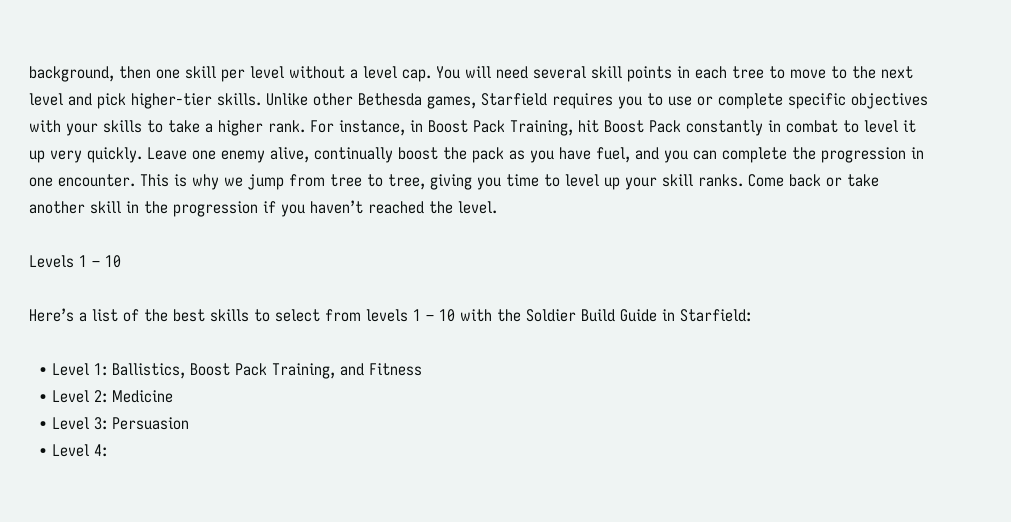background, then one skill per level without a level cap. You will need several skill points in each tree to move to the next level and pick higher-tier skills. Unlike other Bethesda games, Starfield requires you to use or complete specific objectives with your skills to take a higher rank. For instance, in Boost Pack Training, hit Boost Pack constantly in combat to level it up very quickly. Leave one enemy alive, continually boost the pack as you have fuel, and you can complete the progression in one encounter. This is why we jump from tree to tree, giving you time to level up your skill ranks. Come back or take another skill in the progression if you haven’t reached the level.

Levels 1 – 10

Here’s a list of the best skills to select from levels 1 – 10 with the Soldier Build Guide in Starfield:

  • Level 1: Ballistics, Boost Pack Training, and Fitness
  • Level 2: Medicine
  • Level 3: Persuasion
  • Level 4: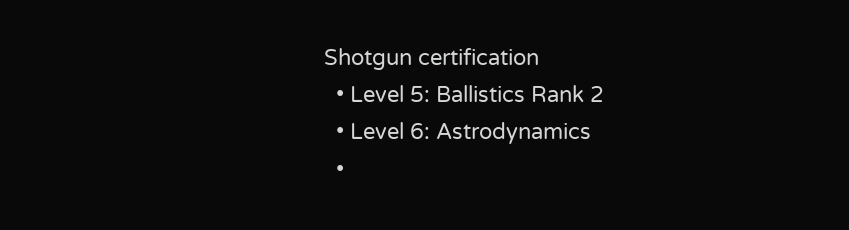Shotgun certification
  • Level 5: Ballistics Rank 2
  • Level 6: Astrodynamics
  •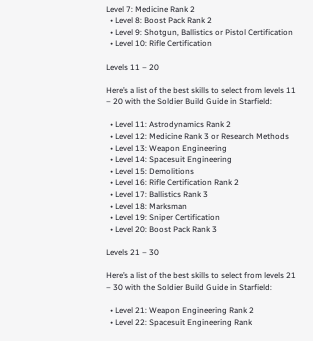Level 7: Medicine Rank 2
  • Level 8: Boost Pack Rank 2
  • Level 9: Shotgun, Ballistics or Pistol Certification
  • Level 10: Rifle Certification

Levels 11 – 20

Here’s a list of the best skills to select from levels 11 – 20 with the Soldier Build Guide in Starfield:

  • Level 11: Astrodynamics Rank 2
  • Level 12: Medicine Rank 3 or Research Methods
  • Level 13: Weapon Engineering
  • Level 14: Spacesuit Engineering
  • Level 15: Demolitions
  • Level 16: Rifle Certification Rank 2
  • Level 17: Ballistics Rank 3
  • Level 18: Marksman
  • Level 19: Sniper Certification
  • Level 20: Boost Pack Rank 3

Levels 21 – 30

Here’s a list of the best skills to select from levels 21 – 30 with the Soldier Build Guide in Starfield:

  • Level 21: Weapon Engineering Rank 2
  • Level 22: Spacesuit Engineering Rank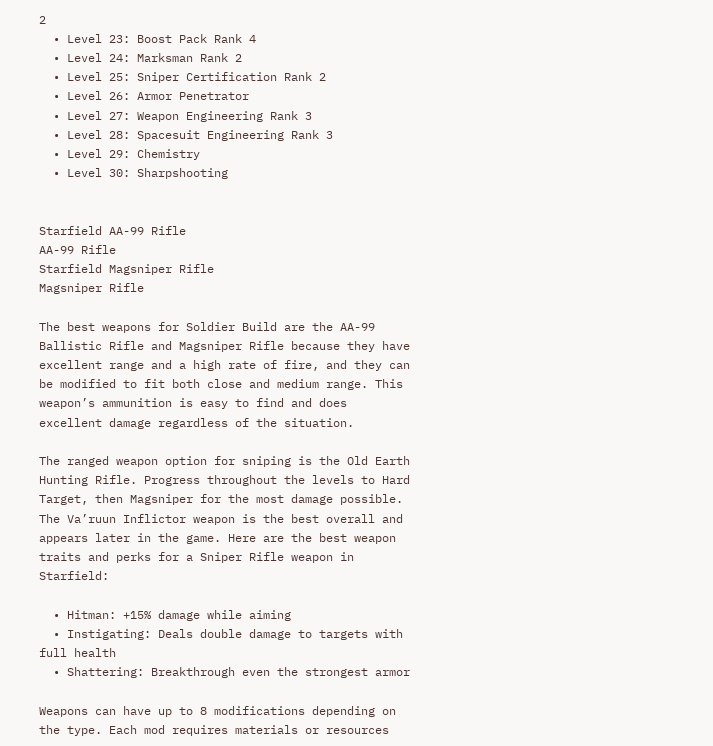2
  • Level 23: Boost Pack Rank 4
  • Level 24: Marksman Rank 2
  • Level 25: Sniper Certification Rank 2
  • Level 26: Armor Penetrator
  • Level 27: Weapon Engineering Rank 3
  • Level 28: Spacesuit Engineering Rank 3
  • Level 29: Chemistry
  • Level 30: Sharpshooting


Starfield AA-99 Rifle
AA-99 Rifle
Starfield Magsniper Rifle
Magsniper Rifle

The best weapons for Soldier Build are the AA-99 Ballistic Rifle and Magsniper Rifle because they have excellent range and a high rate of fire, and they can be modified to fit both close and medium range. This weapon’s ammunition is easy to find and does excellent damage regardless of the situation.

The ranged weapon option for sniping is the Old Earth Hunting Rifle. Progress throughout the levels to Hard Target, then Magsniper for the most damage possible. The Va’ruun Inflictor weapon is the best overall and appears later in the game. Here are the best weapon traits and perks for a Sniper Rifle weapon in Starfield:

  • Hitman: +15% damage while aiming
  • Instigating: Deals double damage to targets with full health
  • Shattering: Breakthrough even the strongest armor

Weapons can have up to 8 modifications depending on the type. Each mod requires materials or resources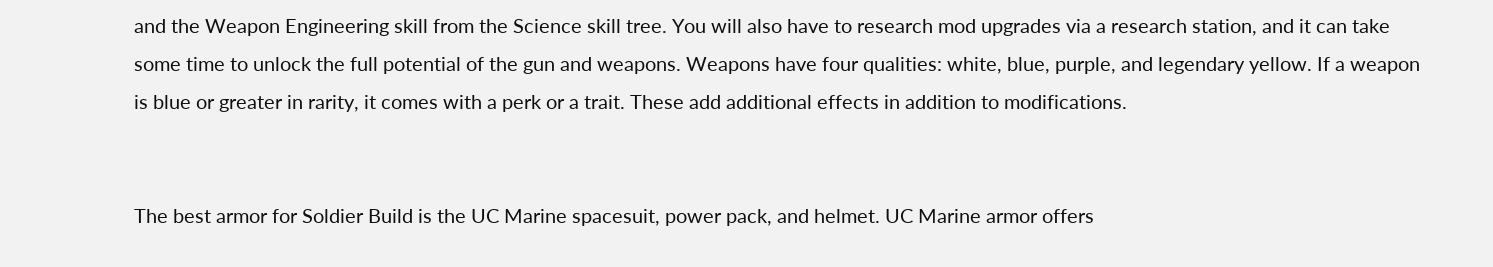and the Weapon Engineering skill from the Science skill tree. You will also have to research mod upgrades via a research station, and it can take some time to unlock the full potential of the gun and weapons. Weapons have four qualities: white, blue, purple, and legendary yellow. If a weapon is blue or greater in rarity, it comes with a perk or a trait. These add additional effects in addition to modifications.


The best armor for Soldier Build is the UC Marine spacesuit, power pack, and helmet. UC Marine armor offers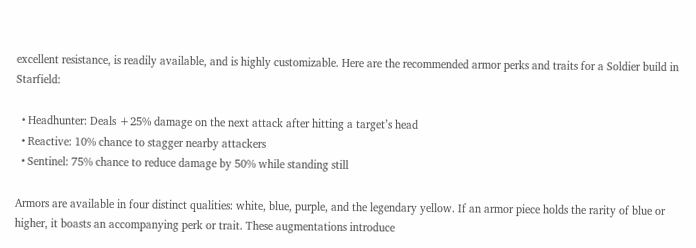excellent resistance, is readily available, and is highly customizable. Here are the recommended armor perks and traits for a Soldier build in Starfield:

  • Headhunter: Deals +25% damage on the next attack after hitting a target’s head
  • Reactive: 10% chance to stagger nearby attackers
  • Sentinel: 75% chance to reduce damage by 50% while standing still

Armors are available in four distinct qualities: white, blue, purple, and the legendary yellow. If an armor piece holds the rarity of blue or higher, it boasts an accompanying perk or trait. These augmentations introduce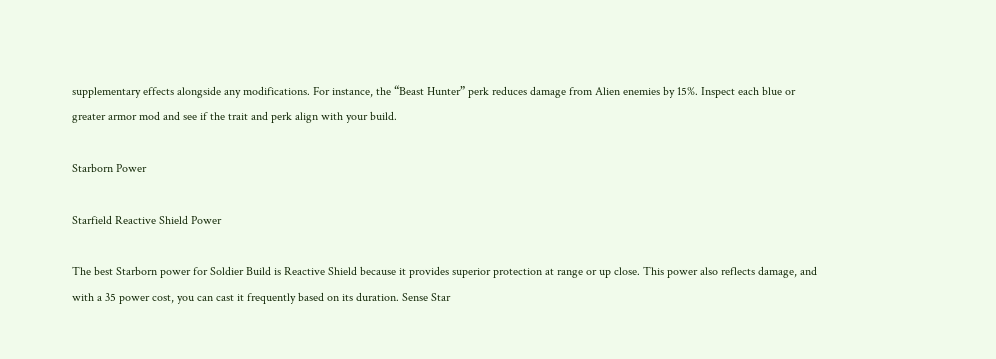supplementary effects alongside any modifications. For instance, the “Beast Hunter” perk reduces damage from Alien enemies by 15%. Inspect each blue or greater armor mod and see if the trait and perk align with your build.

Starborn Power

Starfield Reactive Shield Power

The best Starborn power for Soldier Build is Reactive Shield because it provides superior protection at range or up close. This power also reflects damage, and with a 35 power cost, you can cast it frequently based on its duration. Sense Star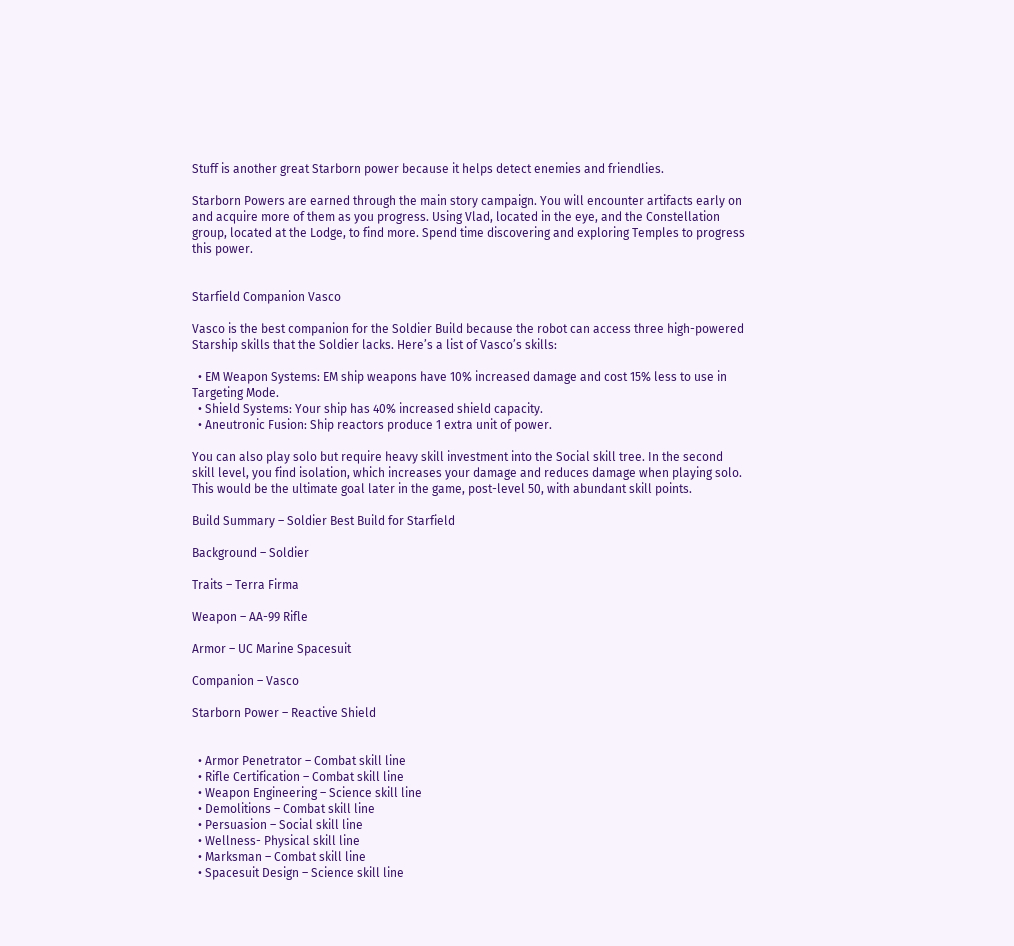Stuff is another great Starborn power because it helps detect enemies and friendlies.

Starborn Powers are earned through the main story campaign. You will encounter artifacts early on and acquire more of them as you progress. Using Vlad, located in the eye, and the Constellation group, located at the Lodge, to find more. Spend time discovering and exploring Temples to progress this power.


Starfield Companion Vasco

Vasco is the best companion for the Soldier Build because the robot can access three high-powered Starship skills that the Soldier lacks. Here’s a list of Vasco’s skills:

  • EM Weapon Systems: EM ship weapons have 10% increased damage and cost 15% less to use in Targeting Mode.
  • Shield Systems: Your ship has 40% increased shield capacity.
  • Aneutronic Fusion: Ship reactors produce 1 extra unit of power.

You can also play solo but require heavy skill investment into the Social skill tree. In the second skill level, you find isolation, which increases your damage and reduces damage when playing solo. This would be the ultimate goal later in the game, post-level 50, with abundant skill points.

Build Summary – Soldier Best Build for Starfield

Background – Soldier

Traits – Terra Firma

Weapon – AA-99 Rifle

Armor – UC Marine Spacesuit

Companion – Vasco

Starborn Power – Reactive Shield


  • Armor Penetrator – Combat skill line
  • Rifle Certification – Combat skill line
  • Weapon Engineering – Science skill line
  • Demolitions – Combat skill line
  • Persuasion – Social skill line
  • Wellness- Physical skill line
  • Marksman – Combat skill line
  • Spacesuit Design – Science skill line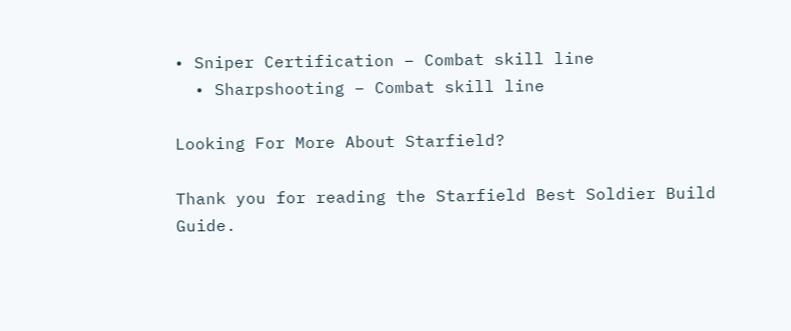• Sniper Certification – Combat skill line
  • Sharpshooting – Combat skill line

Looking For More About Starfield?

Thank you for reading the Starfield Best Soldier Build Guide.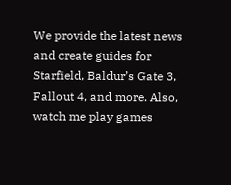We provide the latest news and create guides for Starfield, Baldur’s Gate 3, Fallout 4, and more. Also, watch me play games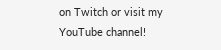on Twitch or visit my YouTube channel!